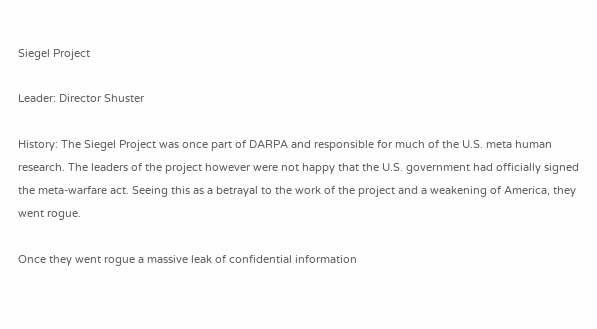Siegel Project

Leader: Director Shuster

History: The Siegel Project was once part of DARPA and responsible for much of the U.S. meta human research. The leaders of the project however were not happy that the U.S. government had officially signed the meta-warfare act. Seeing this as a betrayal to the work of the project and a weakening of America, they went rogue.

Once they went rogue a massive leak of confidential information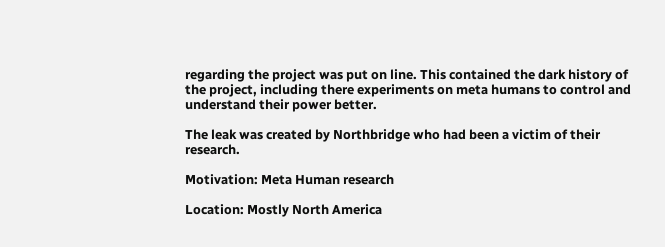regarding the project was put on line. This contained the dark history of the project, including there experiments on meta humans to control and understand their power better.

The leak was created by Northbridge who had been a victim of their research.

Motivation: Meta Human research

Location: Mostly North America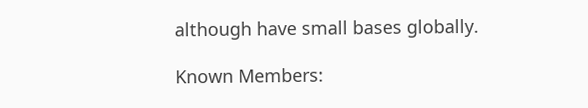although have small bases globally.

Known Members: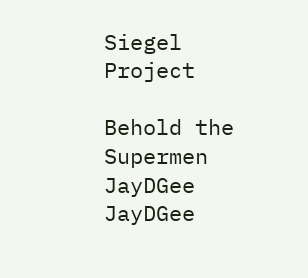Siegel Project

Behold the Supermen JayDGee JayDGee